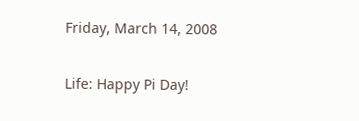Friday, March 14, 2008

Life: Happy Pi Day!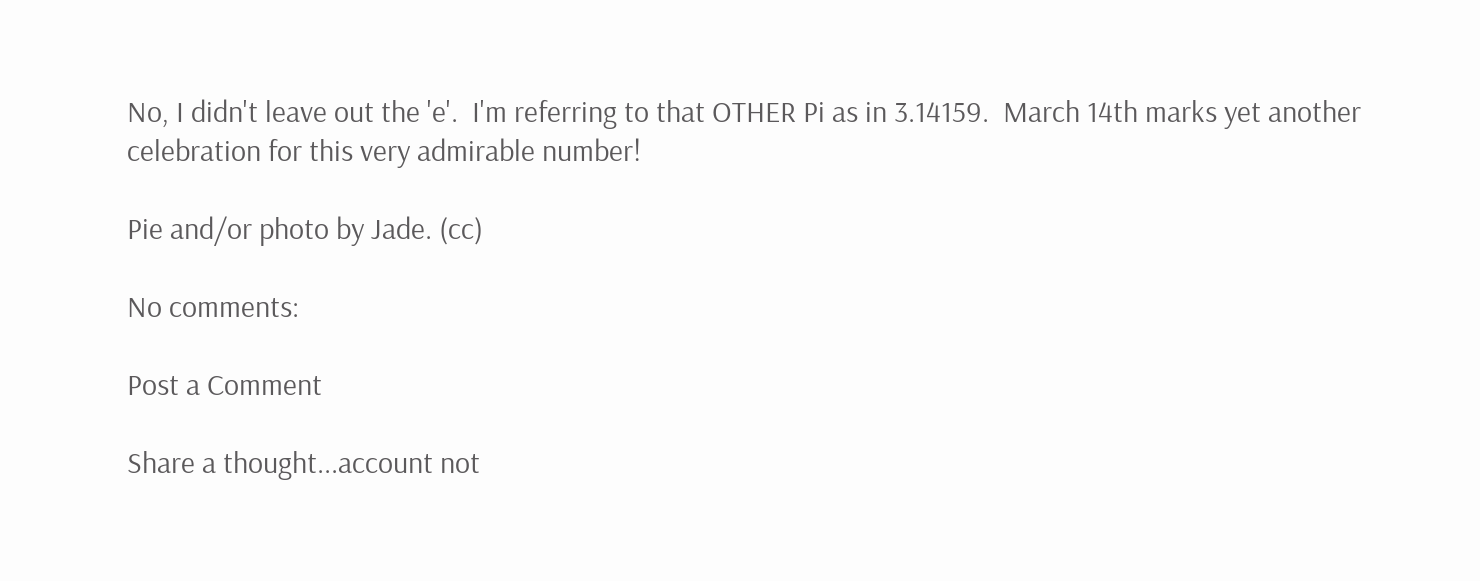No, I didn't leave out the 'e'.  I'm referring to that OTHER Pi as in 3.14159.  March 14th marks yet another celebration for this very admirable number!

Pie and/or photo by Jade. (cc)

No comments:

Post a Comment

Share a thought...account not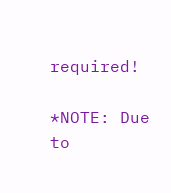required!

*NOTE: Due to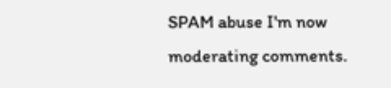SPAM abuse I'm now moderating comments.